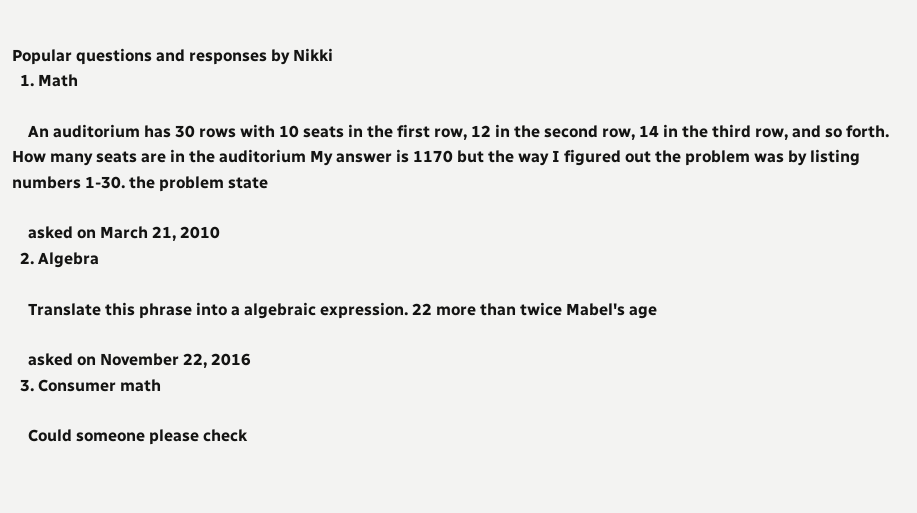Popular questions and responses by Nikki
  1. Math

    An auditorium has 30 rows with 10 seats in the first row, 12 in the second row, 14 in the third row, and so forth. How many seats are in the auditorium My answer is 1170 but the way I figured out the problem was by listing numbers 1-30. the problem state

    asked on March 21, 2010
  2. Algebra

    Translate this phrase into a algebraic expression. 22 more than twice Mabel's age

    asked on November 22, 2016
  3. Consumer math

    Could someone please check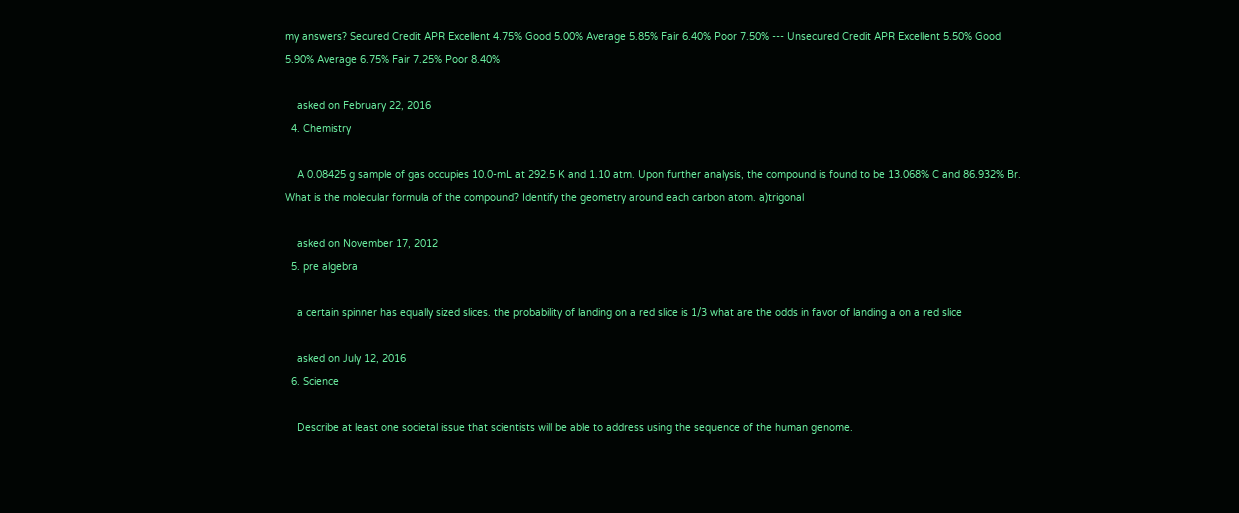my answers? Secured Credit APR Excellent 4.75% Good 5.00% Average 5.85% Fair 6.40% Poor 7.50% --- Unsecured Credit APR Excellent 5.50% Good 5.90% Average 6.75% Fair 7.25% Poor 8.40%

    asked on February 22, 2016
  4. Chemistry

    A 0.08425 g sample of gas occupies 10.0-mL at 292.5 K and 1.10 atm. Upon further analysis, the compound is found to be 13.068% C and 86.932% Br. What is the molecular formula of the compound? Identify the geometry around each carbon atom. a)trigonal

    asked on November 17, 2012
  5. pre algebra

    a certain spinner has equally sized slices. the probability of landing on a red slice is 1/3 what are the odds in favor of landing a on a red slice

    asked on July 12, 2016
  6. Science

    Describe at least one societal issue that scientists will be able to address using the sequence of the human genome.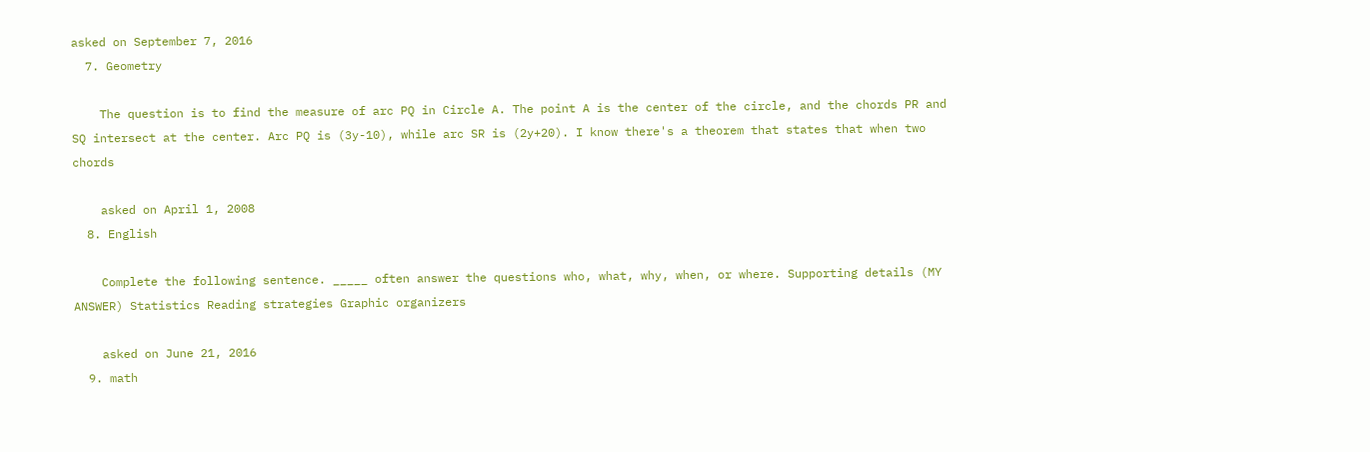asked on September 7, 2016
  7. Geometry

    The question is to find the measure of arc PQ in Circle A. The point A is the center of the circle, and the chords PR and SQ intersect at the center. Arc PQ is (3y-10), while arc SR is (2y+20). I know there's a theorem that states that when two chords

    asked on April 1, 2008
  8. English

    Complete the following sentence. _____ often answer the questions who, what, why, when, or where. Supporting details (MY ANSWER) Statistics Reading strategies Graphic organizers

    asked on June 21, 2016
  9. math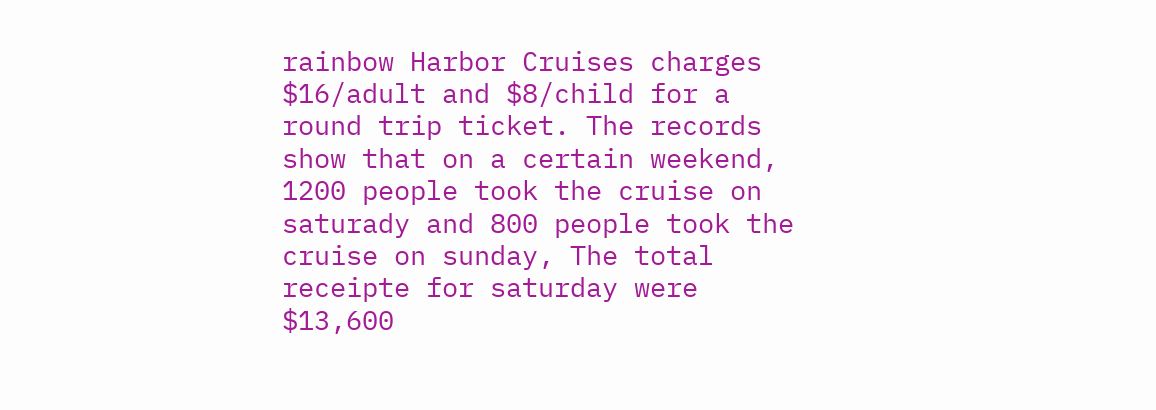rainbow Harbor Cruises charges $16/adult and $8/child for a round trip ticket. The records show that on a certain weekend, 1200 people took the cruise on saturady and 800 people took the cruise on sunday, The total receipte for saturday were $13,600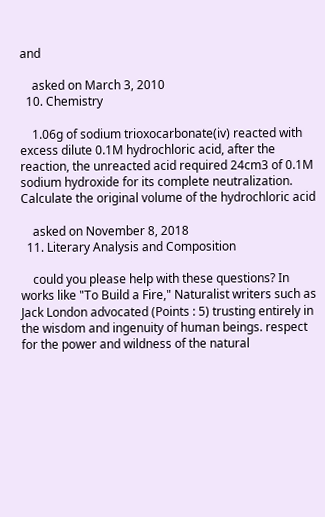and

    asked on March 3, 2010
  10. Chemistry

    1.06g of sodium trioxocarbonate(iv) reacted with excess dilute 0.1M hydrochloric acid, after the reaction, the unreacted acid required 24cm3 of 0.1M sodium hydroxide for its complete neutralization. Calculate the original volume of the hydrochloric acid

    asked on November 8, 2018
  11. Literary Analysis and Composition

    could you please help with these questions? In works like "To Build a Fire," Naturalist writers such as Jack London advocated (Points : 5) trusting entirely in the wisdom and ingenuity of human beings. respect for the power and wildness of the natural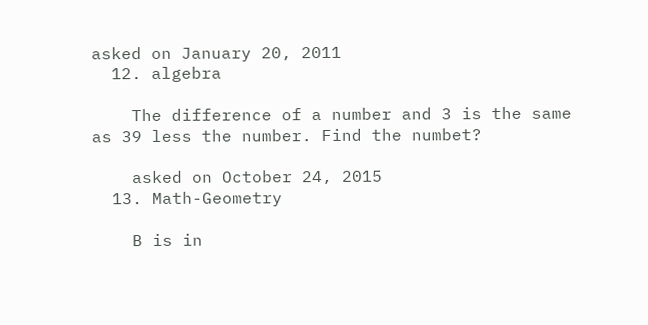asked on January 20, 2011
  12. algebra

    The difference of a number and 3 is the same as 39 less the number. Find the numbet?

    asked on October 24, 2015
  13. Math-Geometry

    B is in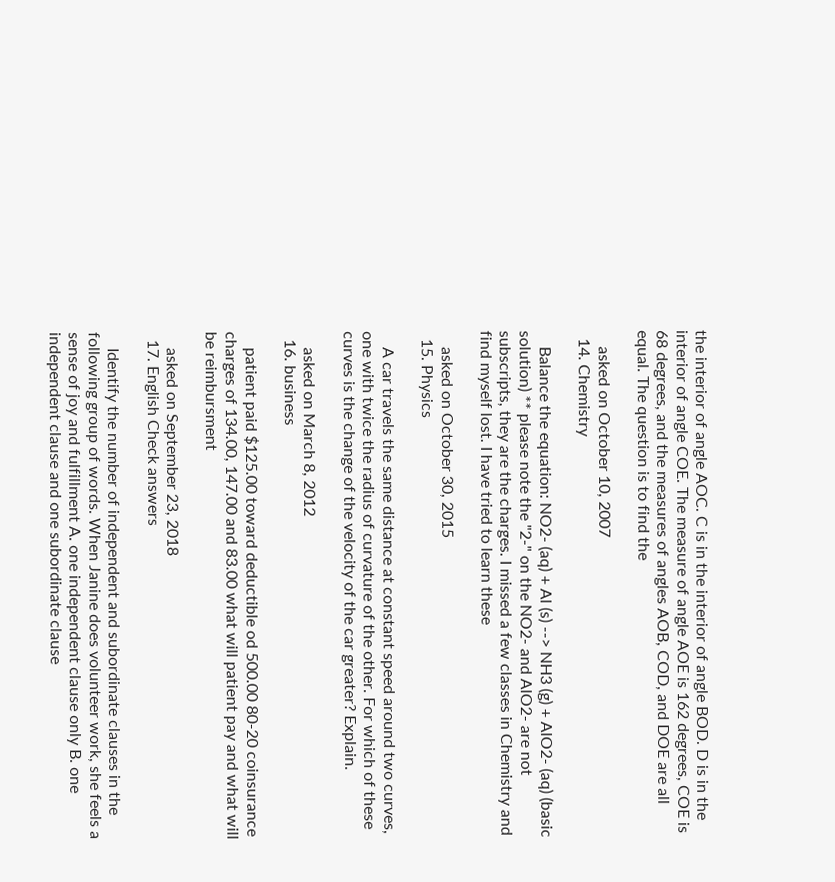the interior of angle AOC. C is in the interior of angle BOD. D is in the interior of angle COE. The measure of angle AOE is 162 degrees, COE is 68 degrees, and the measures of angles AOB, COD, and DOE are all equal. The question is to find the

    asked on October 10, 2007
  14. Chemistry

    Balance the equation: NO2- (aq) + Al (s) --> NH3 (g) + AlO2- (aq) (basic solution) ** please note the "2-" on the NO2- and AlO2- are not subscripts, they are the charges. I missed a few classes in Chemistry and find myself lost. I have tried to learn these

    asked on October 30, 2015
  15. Physics

    A car travels the same distance at constant speed around two curves, one with twice the radius of curvature of the other. For which of these curves is the change of the velocity of the car greater? Explain.

    asked on March 8, 2012
  16. business

    patient paid $125.00 toward deductible od 500.00 80-20 coinsurance charges of 134.00, 147.00 and 83.00 what will patient pay and what will be reimbursment

    asked on September 23, 2018
  17. English Check answers

    Identify the number of independent and subordinate clauses in the following group of words. When Janine does volunteer work, she feels a sense of joy and fulfillment A. one independent clause only B. one independent clause and one subordinate clause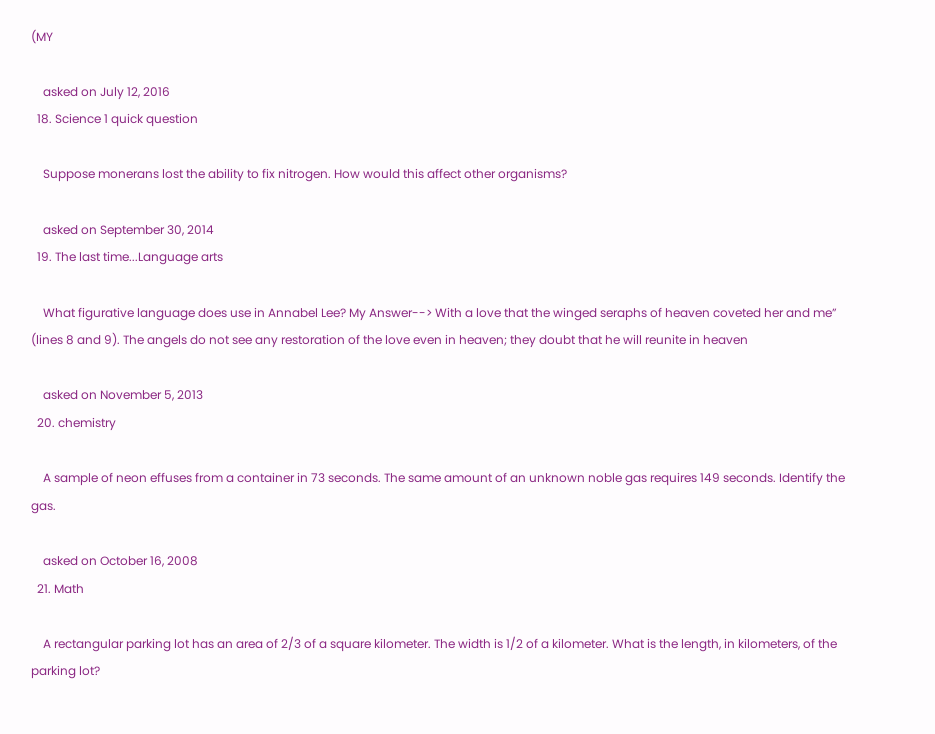(MY

    asked on July 12, 2016
  18. Science 1 quick question

    Suppose monerans lost the ability to fix nitrogen. How would this affect other organisms?

    asked on September 30, 2014
  19. The last time...Language arts

    What figurative language does use in Annabel Lee? My Answer--> With a love that the winged seraphs of heaven coveted her and me” (lines 8 and 9). The angels do not see any restoration of the love even in heaven; they doubt that he will reunite in heaven

    asked on November 5, 2013
  20. chemistry

    A sample of neon effuses from a container in 73 seconds. The same amount of an unknown noble gas requires 149 seconds. Identify the gas.

    asked on October 16, 2008
  21. Math

    A rectangular parking lot has an area of 2/3 of a square kilometer. The width is 1/2 of a kilometer. What is the length, in kilometers, of the parking lot?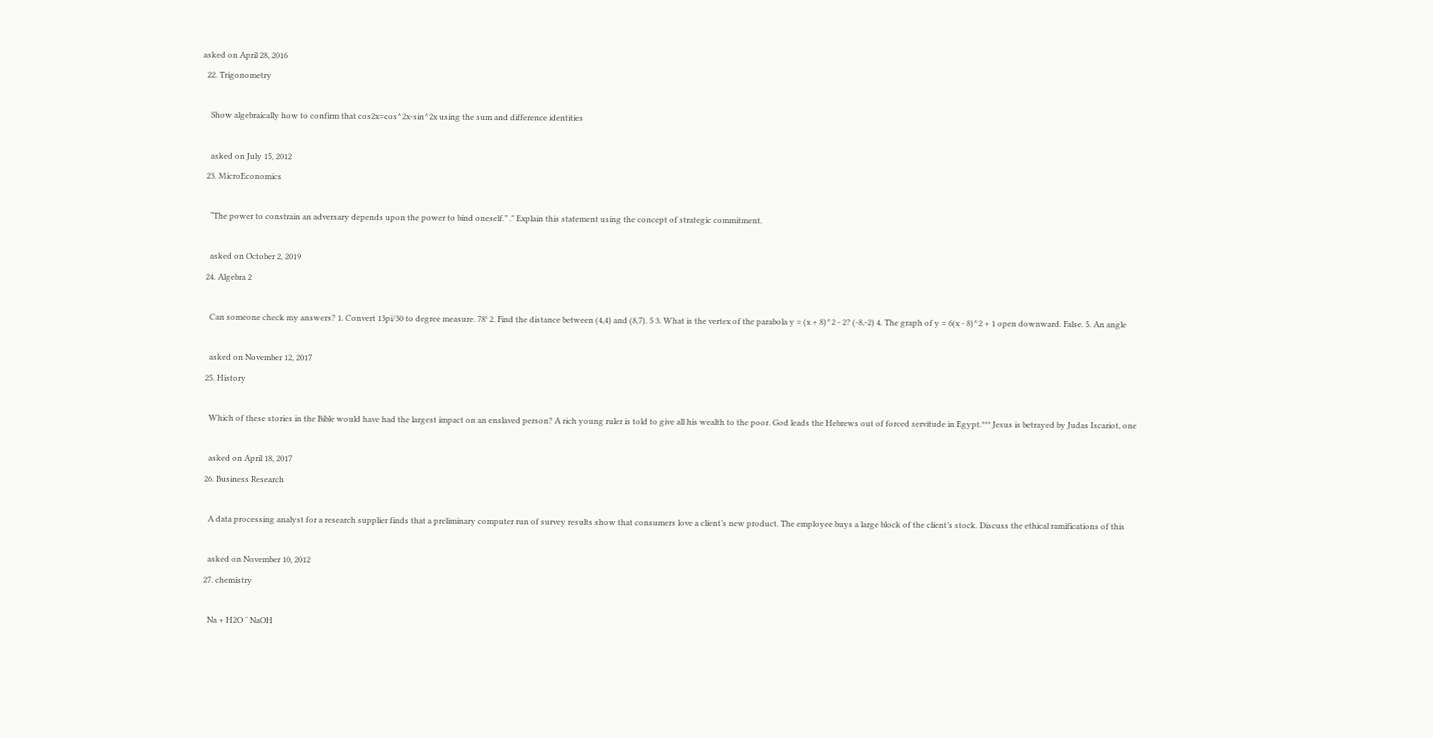asked on April 28, 2016
  22. Trigonometry

    Show algebraically how to confirm that cos2x=cos^2x-sin^2x using the sum and difference identities

    asked on July 15, 2012
  23. MicroEconomics

    “The power to constrain an adversary depends upon the power to bind oneself.” ." Explain this statement using the concept of strategic commitment.

    asked on October 2, 2019
  24. Algebra 2

    Can someone check my answers? 1. Convert 13pi/30 to degree measure. 78° 2. Find the distance between (4,4) and (8,7). 5 3. What is the vertex of the parabola y = (x + 8)^2 - 2? (-8,-2) 4. The graph of y = 6(x - 8)^2 + 1 open downward. False. 5. An angle

    asked on November 12, 2017
  25. History

    Which of these stories in the Bible would have had the largest impact on an enslaved person? A rich young ruler is told to give all his wealth to the poor. God leads the Hebrews out of forced servitude in Egypt.*** Jesus is betrayed by Judas Iscariot, one

    asked on April 18, 2017
  26. Business Research

    A data processing analyst for a research supplier finds that a preliminary computer run of survey results show that consumers love a client’s new product. The employee buys a large block of the client’s stock. Discuss the ethical ramifications of this

    asked on November 10, 2012
  27. chemistry

    Na + H2O ¨ NaOH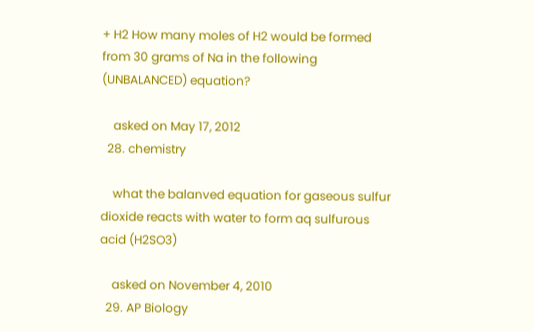+ H2 How many moles of H2 would be formed from 30 grams of Na in the following (UNBALANCED) equation?

    asked on May 17, 2012
  28. chemistry

    what the balanved equation for gaseous sulfur dioxide reacts with water to form aq sulfurous acid (H2SO3)

    asked on November 4, 2010
  29. AP Biology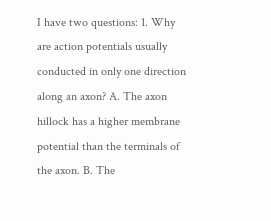I have two questions: 1. Why are action potentials usually conducted in only one direction along an axon? A. The axon hillock has a higher membrane potential than the terminals of the axon. B. The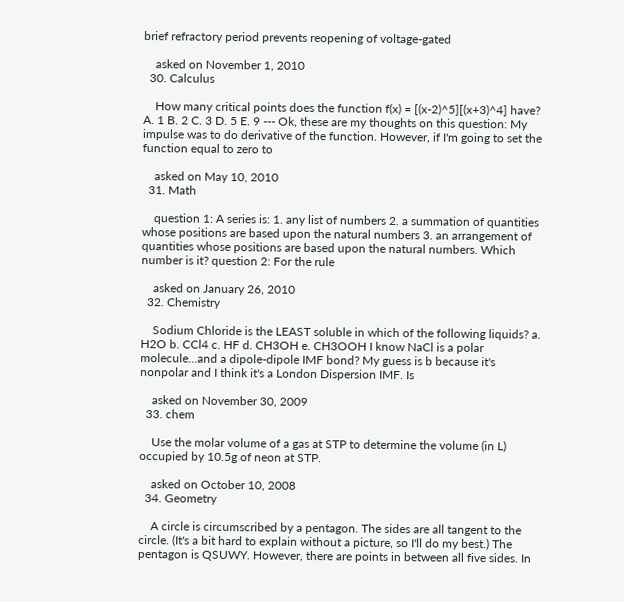brief refractory period prevents reopening of voltage-gated

    asked on November 1, 2010
  30. Calculus

    How many critical points does the function f(x) = [(x-2)^5][(x+3)^4] have? A. 1 B. 2 C. 3 D. 5 E. 9 --- Ok, these are my thoughts on this question: My impulse was to do derivative of the function. However, if I'm going to set the function equal to zero to

    asked on May 10, 2010
  31. Math

    question 1: A series is: 1. any list of numbers 2. a summation of quantities whose positions are based upon the natural numbers 3. an arrangement of quantities whose positions are based upon the natural numbers. Which number is it? question 2: For the rule

    asked on January 26, 2010
  32. Chemistry

    Sodium Chloride is the LEAST soluble in which of the following liquids? a. H2O b. CCl4 c. HF d. CH3OH e. CH3OOH I know NaCl is a polar molecule...and a dipole-dipole IMF bond? My guess is b because it's nonpolar and I think it's a London Dispersion IMF. Is

    asked on November 30, 2009
  33. chem

    Use the molar volume of a gas at STP to determine the volume (in L) occupied by 10.5g of neon at STP.

    asked on October 10, 2008
  34. Geometry

    A circle is circumscribed by a pentagon. The sides are all tangent to the circle. (It's a bit hard to explain without a picture, so I'll do my best.) The pentagon is QSUWY. However, there are points in between all five sides. In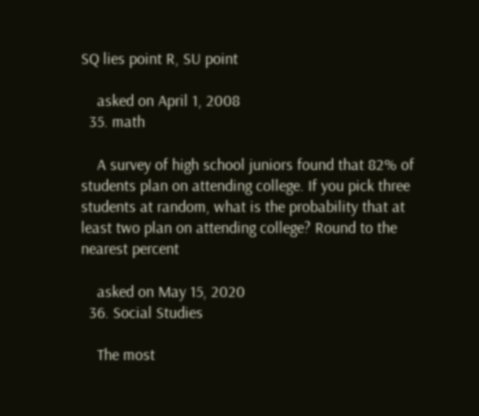SQ lies point R, SU point

    asked on April 1, 2008
  35. math

    A survey of high school juniors found that 82% of students plan on attending college. If you pick three students at random, what is the probability that at least two plan on attending college? Round to the nearest percent

    asked on May 15, 2020
  36. Social Studies

    The most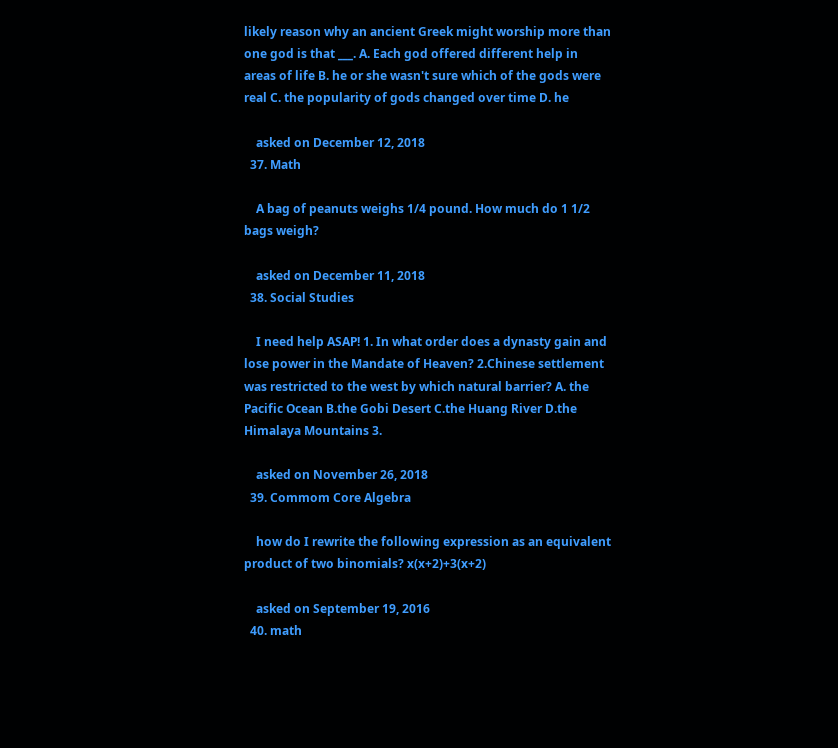likely reason why an ancient Greek might worship more than one god is that ___. A. Each god offered different help in areas of life B. he or she wasn't sure which of the gods were real C. the popularity of gods changed over time D. he

    asked on December 12, 2018
  37. Math

    A bag of peanuts weighs 1/4 pound. How much do 1 1/2 bags weigh?

    asked on December 11, 2018
  38. Social Studies

    I need help ASAP! 1. In what order does a dynasty gain and lose power in the Mandate of Heaven? 2.Chinese settlement was restricted to the west by which natural barrier? A. the Pacific Ocean B.the Gobi Desert C.the Huang River D.the Himalaya Mountains 3.

    asked on November 26, 2018
  39. Commom Core Algebra

    how do I rewrite the following expression as an equivalent product of two binomials? x(x+2)+3(x+2)

    asked on September 19, 2016
  40. math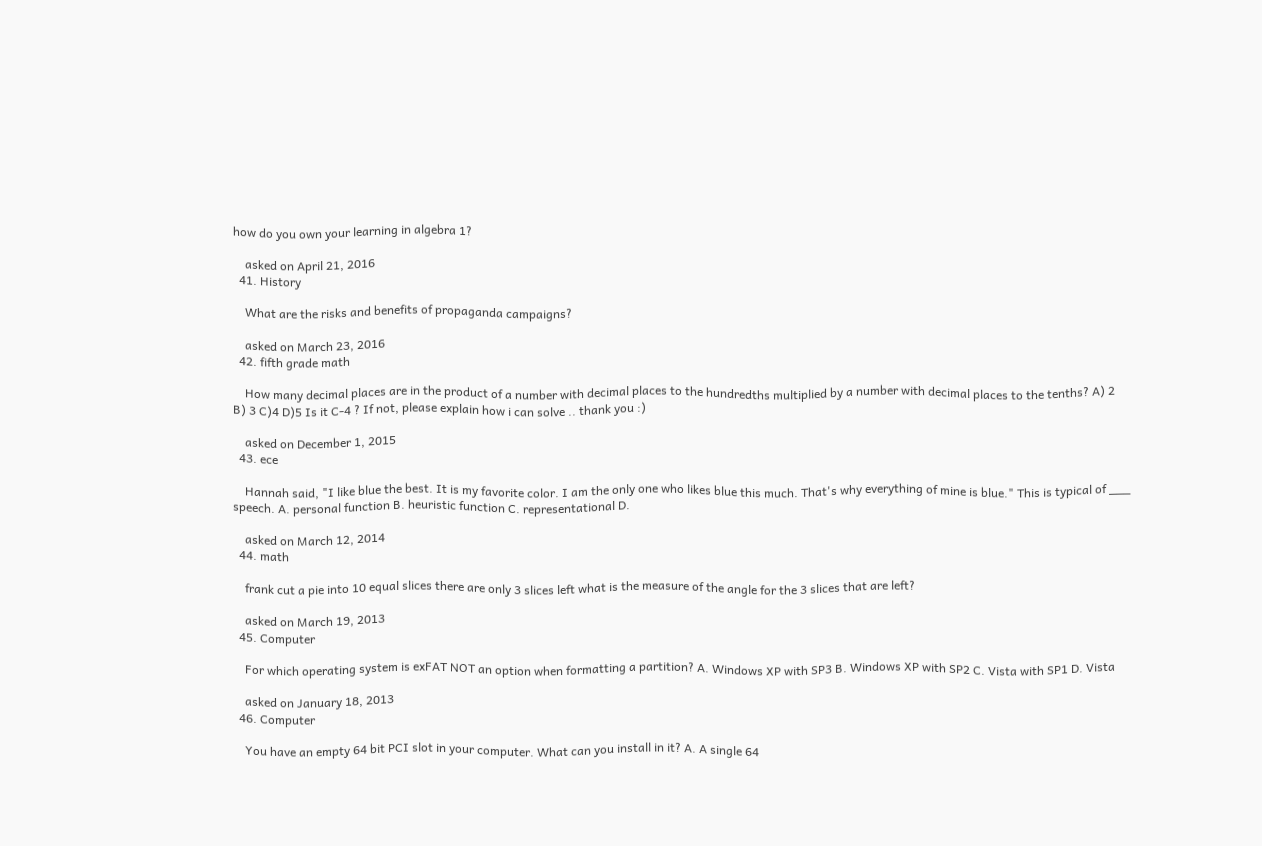how do you own your learning in algebra 1?

    asked on April 21, 2016
  41. History

    What are the risks and benefits of propaganda campaigns?

    asked on March 23, 2016
  42. fifth grade math

    How many decimal places are in the product of a number with decimal places to the hundredths multiplied by a number with decimal places to the tenths? A) 2 B) 3 C)4 D)5 Is it C-4 ? If not, please explain how i can solve .. thank you :)

    asked on December 1, 2015
  43. ece

    Hannah said, "I like blue the best. It is my favorite color. I am the only one who likes blue this much. That's why everything of mine is blue." This is typical of ___ speech. A. personal function B. heuristic function C. representational D.

    asked on March 12, 2014
  44. math

    frank cut a pie into 10 equal slices there are only 3 slices left what is the measure of the angle for the 3 slices that are left?

    asked on March 19, 2013
  45. Computer

    For which operating system is exFAT NOT an option when formatting a partition? A. Windows XP with SP3 B. Windows XP with SP2 C. Vista with SP1 D. Vista

    asked on January 18, 2013
  46. Computer

    You have an empty 64 bit PCI slot in your computer. What can you install in it? A. A single 64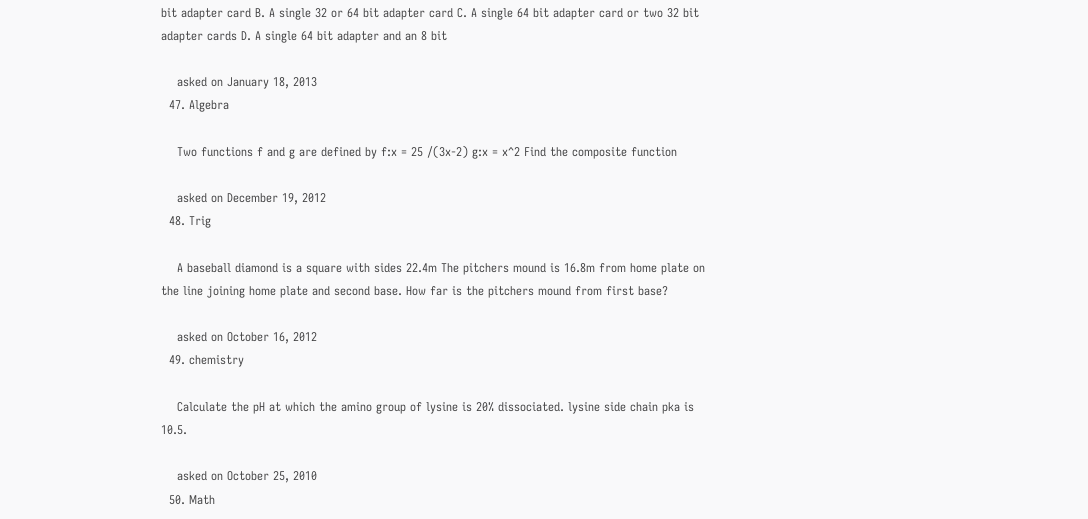bit adapter card B. A single 32 or 64 bit adapter card C. A single 64 bit adapter card or two 32 bit adapter cards D. A single 64 bit adapter and an 8 bit

    asked on January 18, 2013
  47. Algebra

    Two functions f and g are defined by f:x = 25 /(3x-2) g:x = x^2 Find the composite function

    asked on December 19, 2012
  48. Trig

    A baseball diamond is a square with sides 22.4m The pitchers mound is 16.8m from home plate on the line joining home plate and second base. How far is the pitchers mound from first base?

    asked on October 16, 2012
  49. chemistry

    Calculate the pH at which the amino group of lysine is 20% dissociated. lysine side chain pka is 10.5.

    asked on October 25, 2010
  50. Math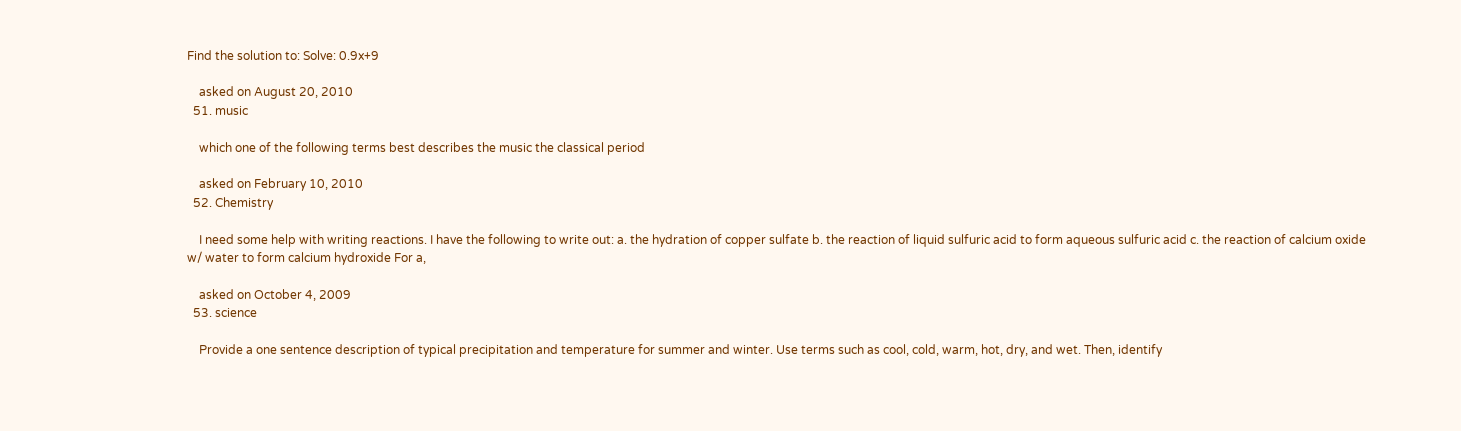Find the solution to: Solve: 0.9x+9

    asked on August 20, 2010
  51. music

    which one of the following terms best describes the music the classical period

    asked on February 10, 2010
  52. Chemistry

    I need some help with writing reactions. I have the following to write out: a. the hydration of copper sulfate b. the reaction of liquid sulfuric acid to form aqueous sulfuric acid c. the reaction of calcium oxide w/ water to form calcium hydroxide For a,

    asked on October 4, 2009
  53. science

    Provide a one sentence description of typical precipitation and temperature for summer and winter. Use terms such as cool, cold, warm, hot, dry, and wet. Then, identify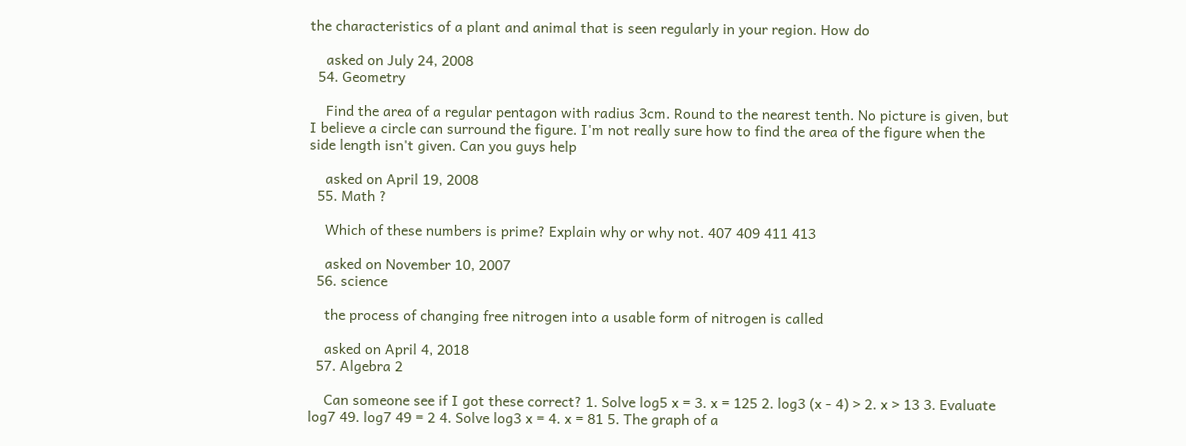the characteristics of a plant and animal that is seen regularly in your region. How do

    asked on July 24, 2008
  54. Geometry

    Find the area of a regular pentagon with radius 3cm. Round to the nearest tenth. No picture is given, but I believe a circle can surround the figure. I'm not really sure how to find the area of the figure when the side length isn't given. Can you guys help

    asked on April 19, 2008
  55. Math ?

    Which of these numbers is prime? Explain why or why not. 407 409 411 413

    asked on November 10, 2007
  56. science

    the process of changing free nitrogen into a usable form of nitrogen is called

    asked on April 4, 2018
  57. Algebra 2

    Can someone see if I got these correct? 1. Solve log5 x = 3. x = 125 2. log3 (x - 4) > 2. x > 13 3. Evaluate log7 49. log7 49 = 2 4. Solve log3 x = 4. x = 81 5. The graph of a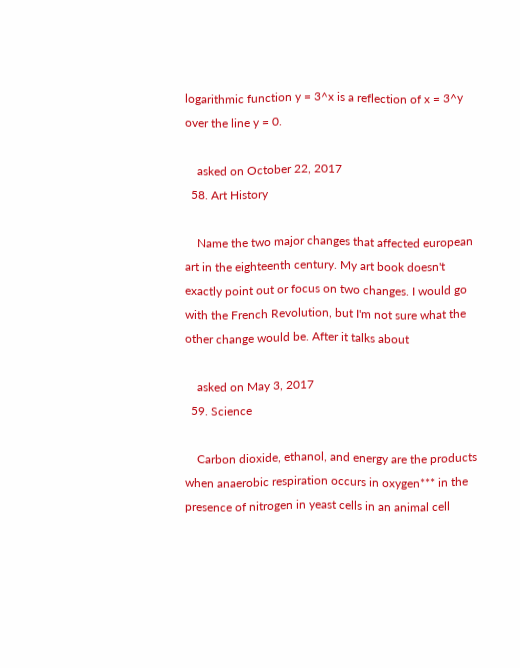logarithmic function y = 3^x is a reflection of x = 3^y over the line y = 0.

    asked on October 22, 2017
  58. Art History

    Name the two major changes that affected european art in the eighteenth century. My art book doesn't exactly point out or focus on two changes. I would go with the French Revolution, but I'm not sure what the other change would be. After it talks about

    asked on May 3, 2017
  59. Science

    Carbon dioxide, ethanol, and energy are the products when anaerobic respiration occurs in oxygen*** in the presence of nitrogen in yeast cells in an animal cell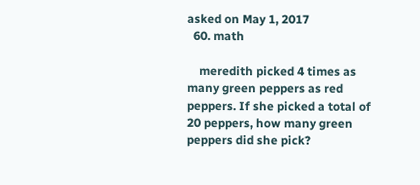asked on May 1, 2017
  60. math

    meredith picked 4 times as many green peppers as red peppers. If she picked a total of 20 peppers, how many green peppers did she pick?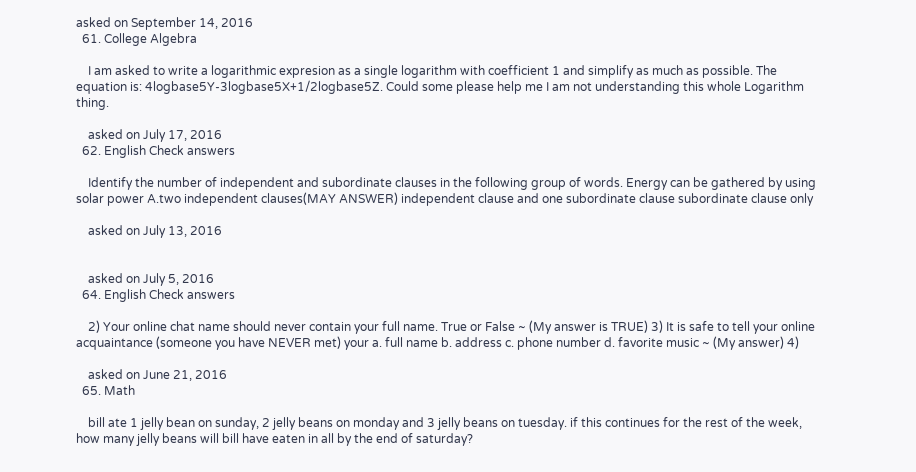asked on September 14, 2016
  61. College Algebra

    I am asked to write a logarithmic expresion as a single logarithm with coefficient 1 and simplify as much as possible. The equation is: 4logbase5Y-3logbase5X+1/2logbase5Z. Could some please help me I am not understanding this whole Logarithm thing.

    asked on July 17, 2016
  62. English Check answers

    Identify the number of independent and subordinate clauses in the following group of words. Energy can be gathered by using solar power A.two independent clauses(MAY ANSWER) independent clause and one subordinate clause subordinate clause only

    asked on July 13, 2016


    asked on July 5, 2016
  64. English Check answers

    2) Your online chat name should never contain your full name. True or False ~ (My answer is TRUE) 3) It is safe to tell your online acquaintance (someone you have NEVER met) your a. full name b. address c. phone number d. favorite music ~ (My answer) 4)

    asked on June 21, 2016
  65. Math

    bill ate 1 jelly bean on sunday, 2 jelly beans on monday and 3 jelly beans on tuesday. if this continues for the rest of the week, how many jelly beans will bill have eaten in all by the end of saturday?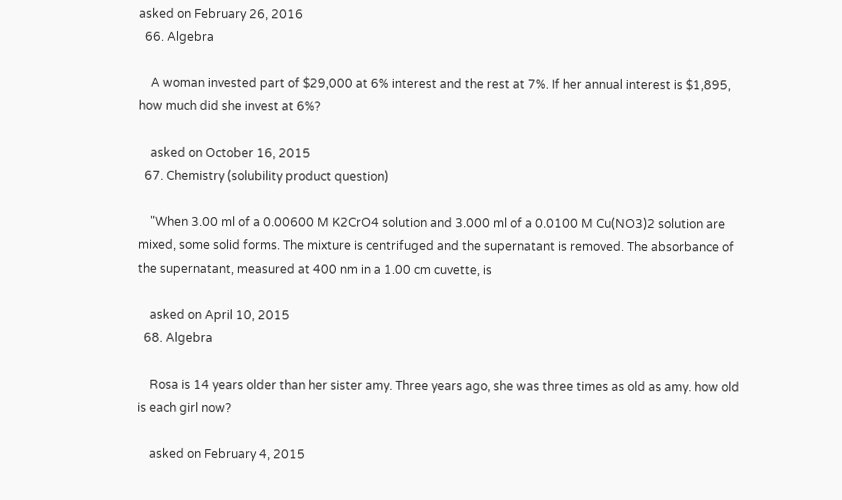asked on February 26, 2016
  66. Algebra

    A woman invested part of $29,000 at 6% interest and the rest at 7%. If her annual interest is $1,895, how much did she invest at 6%?

    asked on October 16, 2015
  67. Chemistry (solubility product question)

    "When 3.00 ml of a 0.00600 M K2CrO4 solution and 3.000 ml of a 0.0100 M Cu(NO3)2 solution are mixed, some solid forms. The mixture is centrifuged and the supernatant is removed. The absorbance of the supernatant, measured at 400 nm in a 1.00 cm cuvette, is

    asked on April 10, 2015
  68. Algebra

    Rosa is 14 years older than her sister amy. Three years ago, she was three times as old as amy. how old is each girl now?

    asked on February 4, 2015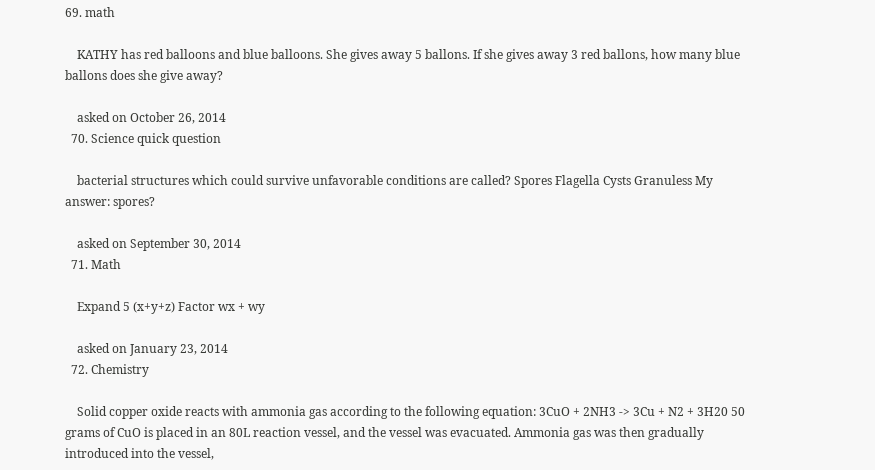69. math

    KATHY has red balloons and blue balloons. She gives away 5 ballons. If she gives away 3 red ballons, how many blue ballons does she give away?

    asked on October 26, 2014
  70. Science quick question

    bacterial structures which could survive unfavorable conditions are called? Spores Flagella Cysts Granuless My answer: spores?

    asked on September 30, 2014
  71. Math

    Expand 5 (x+y+z) Factor wx + wy

    asked on January 23, 2014
  72. Chemistry

    Solid copper oxide reacts with ammonia gas according to the following equation: 3CuO + 2NH3 -> 3Cu + N2 + 3H20 50 grams of CuO is placed in an 80L reaction vessel, and the vessel was evacuated. Ammonia gas was then gradually introduced into the vessel,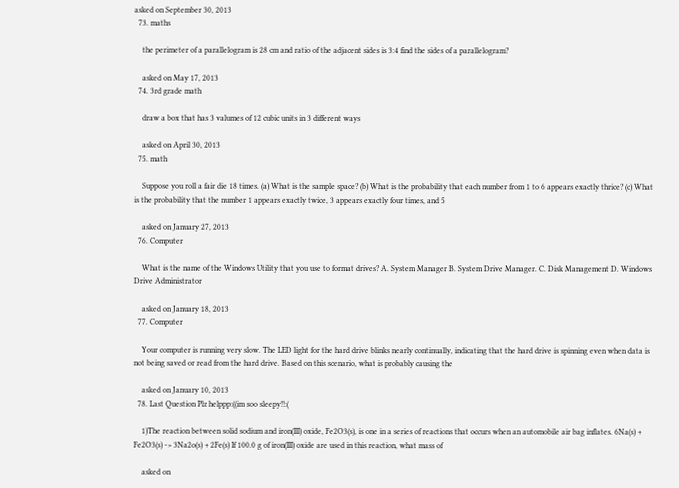asked on September 30, 2013
  73. maths

    the perimeter of a parallelogram is 28 cm and ratio of the adjacent sides is 3:4 find the sides of a parallelogram?

    asked on May 17, 2013
  74. 3rd grade math

    draw a box that has 3 valumes of 12 cubic units in 3 different ways

    asked on April 30, 2013
  75. math

    Suppose you roll a fair die 18 times. (a) What is the sample space? (b) What is the probability that each number from 1 to 6 appears exactly thrice? (c) What is the probability that the number 1 appears exactly twice, 3 appears exactly four times, and 5

    asked on January 27, 2013
  76. Computer

    What is the name of the Windows Utility that you use to format drives? A. System Manager B. System Drive Manager. C. Disk Management D. Windows Drive Administrator

    asked on January 18, 2013
  77. Computer

    Your computer is running very slow. The LED light for the hard drive blinks nearly continually, indicating that the hard drive is spinning even when data is not being saved or read from the hard drive. Based on this scenario, what is probably causing the

    asked on January 10, 2013
  78. Last Question Plz helppp:((im soo sleepy!!:(

    1)The reaction between solid sodium and iron(III) oxide, Fe2O3(s), is one in a series of reactions that occurs when an automobile air bag inflates. 6Na(s) + Fe2O3(s) -> 3Na2o(s) + 2Fe(s) If 100.0 g of iron(III) oxide are used in this reaction, what mass of

    asked on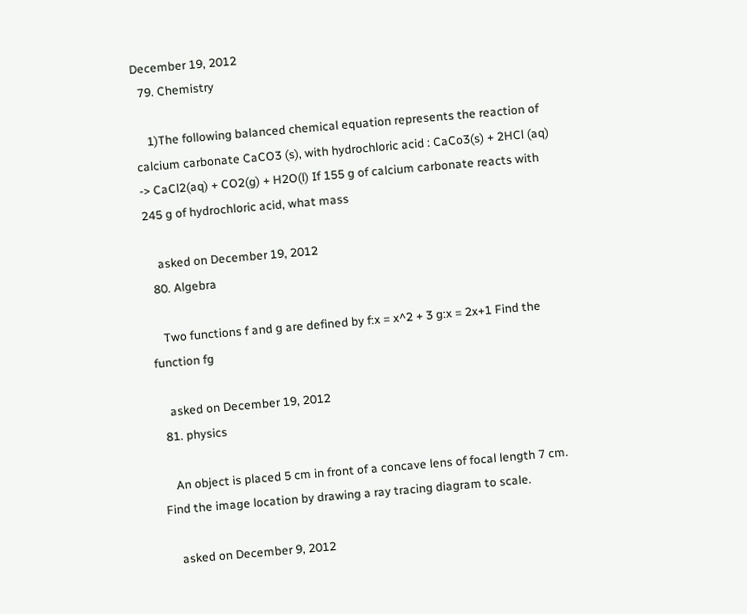December 19, 2012
  79. Chemistry

    1)The following balanced chemical equation represents the reaction of calcium carbonate CaCO3 (s), with hydrochloric acid : CaCo3(s) + 2HCl (aq) -> CaCl2(aq) + CO2(g) + H2O(l) If 155 g of calcium carbonate reacts with 245 g of hydrochloric acid, what mass

    asked on December 19, 2012
  80. Algebra

    Two functions f and g are defined by f:x = x^2 + 3 g:x = 2x+1 Find the function fg

    asked on December 19, 2012
  81. physics

    An object is placed 5 cm in front of a concave lens of focal length 7 cm. Find the image location by drawing a ray tracing diagram to scale.

    asked on December 9, 2012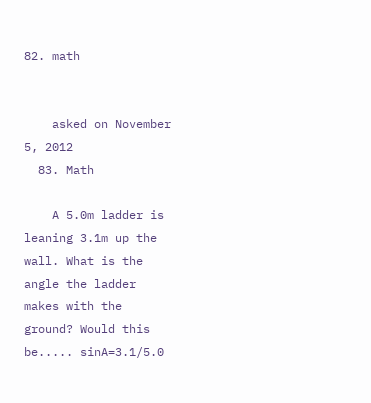82. math


    asked on November 5, 2012
  83. Math

    A 5.0m ladder is leaning 3.1m up the wall. What is the angle the ladder makes with the ground? Would this be..... sinA=3.1/5.0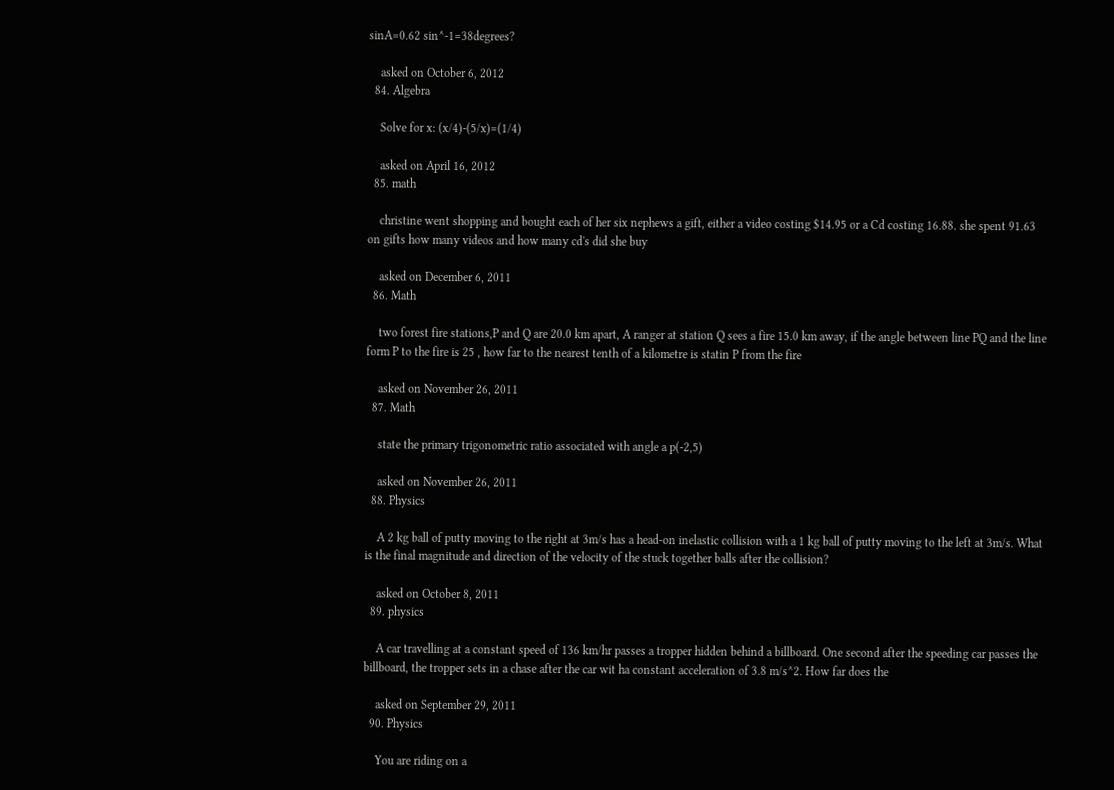sinA=0.62 sin^-1=38degrees?

    asked on October 6, 2012
  84. Algebra

    Solve for x: (x/4)-(5/x)=(1/4)

    asked on April 16, 2012
  85. math

    christine went shopping and bought each of her six nephews a gift, either a video costing $14.95 or a Cd costing 16.88. she spent 91.63 on gifts how many videos and how many cd's did she buy

    asked on December 6, 2011
  86. Math

    two forest fire stations,P and Q are 20.0 km apart, A ranger at station Q sees a fire 15.0 km away, if the angle between line PQ and the line form P to the fire is 25 , how far to the nearest tenth of a kilometre is statin P from the fire

    asked on November 26, 2011
  87. Math

    state the primary trigonometric ratio associated with angle a p(-2,5)

    asked on November 26, 2011
  88. Physics

    A 2 kg ball of putty moving to the right at 3m/s has a head-on inelastic collision with a 1 kg ball of putty moving to the left at 3m/s. What is the final magnitude and direction of the velocity of the stuck together balls after the collision?

    asked on October 8, 2011
  89. physics

    A car travelling at a constant speed of 136 km/hr passes a tropper hidden behind a billboard. One second after the speeding car passes the billboard, the tropper sets in a chase after the car wit ha constant acceleration of 3.8 m/s^2. How far does the

    asked on September 29, 2011
  90. Physics

    You are riding on a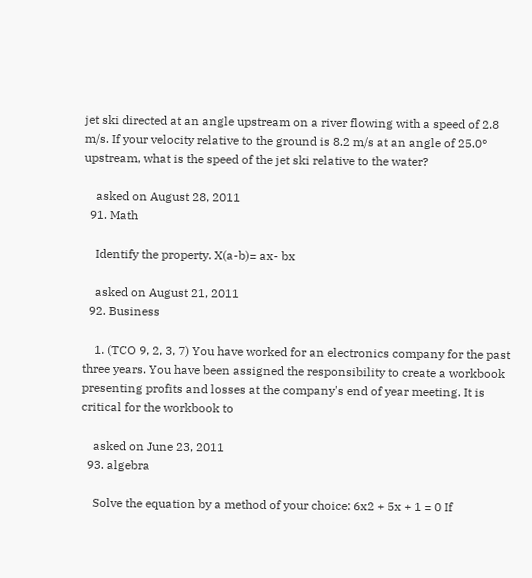jet ski directed at an angle upstream on a river flowing with a speed of 2.8 m/s. If your velocity relative to the ground is 8.2 m/s at an angle of 25.0° upstream, what is the speed of the jet ski relative to the water?

    asked on August 28, 2011
  91. Math

    Identify the property. X(a-b)= ax- bx

    asked on August 21, 2011
  92. Business

    1. (TCO 9, 2, 3, 7) You have worked for an electronics company for the past three years. You have been assigned the responsibility to create a workbook presenting profits and losses at the company's end of year meeting. It is critical for the workbook to

    asked on June 23, 2011
  93. algebra

    Solve the equation by a method of your choice: 6x2 + 5x + 1 = 0 If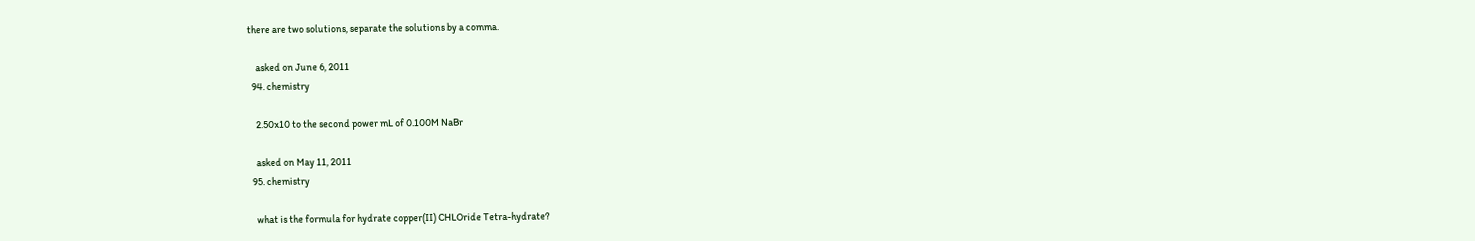there are two solutions, separate the solutions by a comma.

    asked on June 6, 2011
  94. chemistry

    2.50x10 to the second power mL of 0.100M NaBr

    asked on May 11, 2011
  95. chemistry

    what is the formula for hydrate copper(II) CHLOride Tetra-hydrate?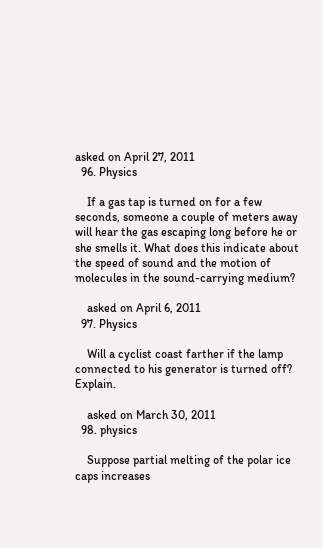asked on April 27, 2011
  96. Physics

    If a gas tap is turned on for a few seconds, someone a couple of meters away will hear the gas escaping long before he or she smells it. What does this indicate about the speed of sound and the motion of molecules in the sound-carrying medium?

    asked on April 6, 2011
  97. Physics

    Will a cyclist coast farther if the lamp connected to his generator is turned off? Explain.

    asked on March 30, 2011
  98. physics

    Suppose partial melting of the polar ice caps increases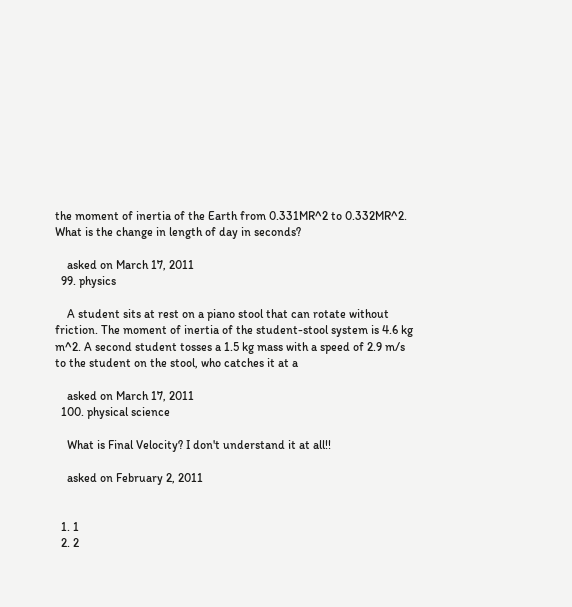the moment of inertia of the Earth from 0.331MR^2 to 0.332MR^2. What is the change in length of day in seconds?

    asked on March 17, 2011
  99. physics

    A student sits at rest on a piano stool that can rotate without friction. The moment of inertia of the student-stool system is 4.6 kg m^2. A second student tosses a 1.5 kg mass with a speed of 2.9 m/s to the student on the stool, who catches it at a

    asked on March 17, 2011
  100. physical science

    What is Final Velocity? I don't understand it at all!!

    asked on February 2, 2011


  1. 1
  2. 2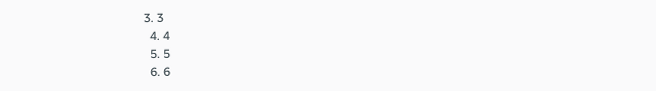3. 3
  4. 4
  5. 5
  6. 6